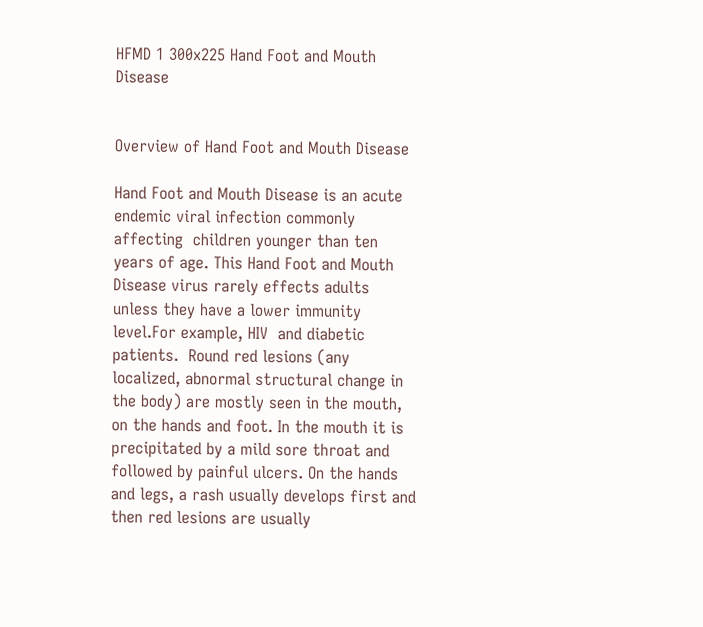HFMD 1 300x225 Hand Foot and Mouth Disease


Overview of Hand Foot and Mouth Disease

Hand Foot and Mouth Disease is an acute endemic viral infection commonly affecting  children younger than ten years of age. This Hand Foot and Mouth Disease virus rarely effects adults unless they have a lower immunity level.For example, HIV  and diabetic patients.  Round red lesions (any localized, abnormal structural change in the body) are mostly seen in the mouth, on the hands and foot. In the mouth it is precipitated by a mild sore throat and followed by painful ulcers. On the hands and legs, a rash usually develops first and then red lesions are usually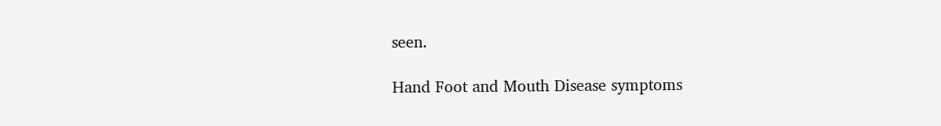seen.

Hand Foot and Mouth Disease symptoms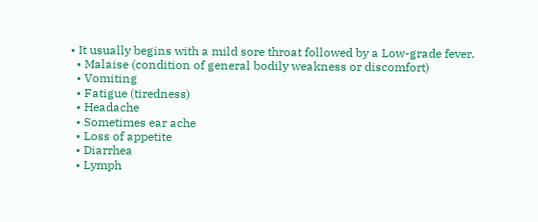• It usually begins with a mild sore throat followed by a Low-grade fever.
  • Malaise (condition of general bodily weakness or discomfort)
  • Vomiting
  • Fatigue (tiredness)
  • Headache
  • Sometimes ear ache
  • Loss of appetite
  • Diarrhea
  • Lymph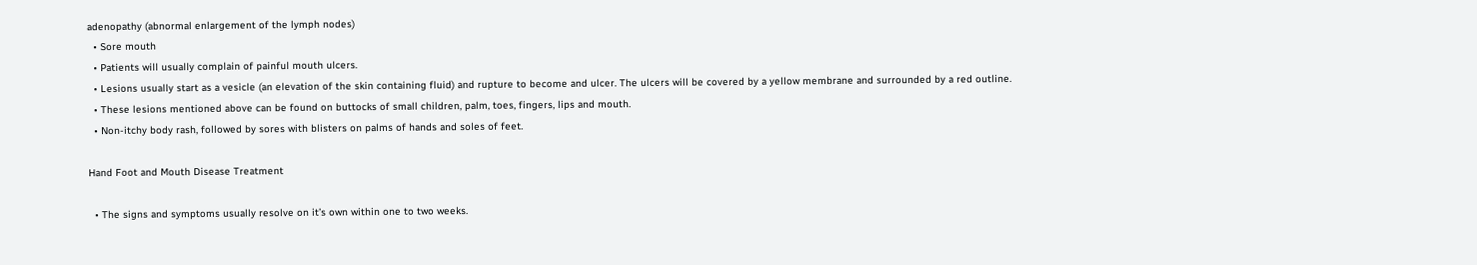adenopathy (abnormal enlargement of the lymph nodes)
  • Sore mouth
  • Patients will usually complain of painful mouth ulcers.
  • Lesions usually start as a vesicle (an elevation of the skin containing fluid) and rupture to become and ulcer. The ulcers will be covered by a yellow membrane and surrounded by a red outline.
  • These lesions mentioned above can be found on buttocks of small children, palm, toes, fingers, lips and mouth.
  • Non-itchy body rash, followed by sores with blisters on palms of hands and soles of feet.

Hand Foot and Mouth Disease Treatment

  • The signs and symptoms usually resolve on it’s own within one to two weeks.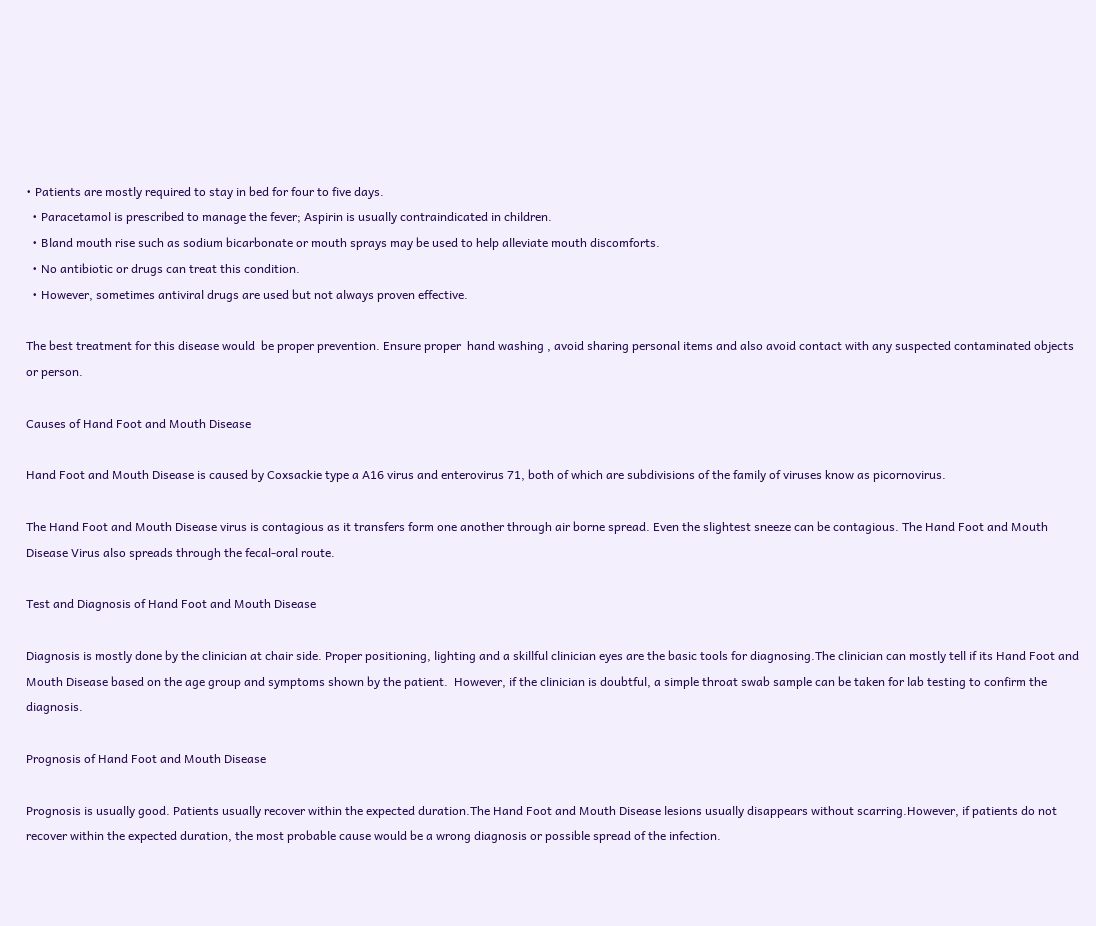• Patients are mostly required to stay in bed for four to five days.
  • Paracetamol is prescribed to manage the fever; Aspirin is usually contraindicated in children.
  • Bland mouth rise such as sodium bicarbonate or mouth sprays may be used to help alleviate mouth discomforts.
  • No antibiotic or drugs can treat this condition.
  • However, sometimes antiviral drugs are used but not always proven effective.

The best treatment for this disease would  be proper prevention. Ensure proper  hand washing , avoid sharing personal items and also avoid contact with any suspected contaminated objects or person.

Causes of Hand Foot and Mouth Disease

Hand Foot and Mouth Disease is caused by Coxsackie type a A16 virus and enterovirus 71, both of which are subdivisions of the family of viruses know as picornovirus.

The Hand Foot and Mouth Disease virus is contagious as it transfers form one another through air borne spread. Even the slightest sneeze can be contagious. The Hand Foot and Mouth Disease Virus also spreads through the fecal-oral route.

Test and Diagnosis of Hand Foot and Mouth Disease

Diagnosis is mostly done by the clinician at chair side. Proper positioning, lighting and a skillful clinician eyes are the basic tools for diagnosing.The clinician can mostly tell if its Hand Foot and Mouth Disease based on the age group and symptoms shown by the patient.  However, if the clinician is doubtful, a simple throat swab sample can be taken for lab testing to confirm the diagnosis.

Prognosis of Hand Foot and Mouth Disease

Prognosis is usually good. Patients usually recover within the expected duration.The Hand Foot and Mouth Disease lesions usually disappears without scarring.However, if patients do not recover within the expected duration, the most probable cause would be a wrong diagnosis or possible spread of the infection.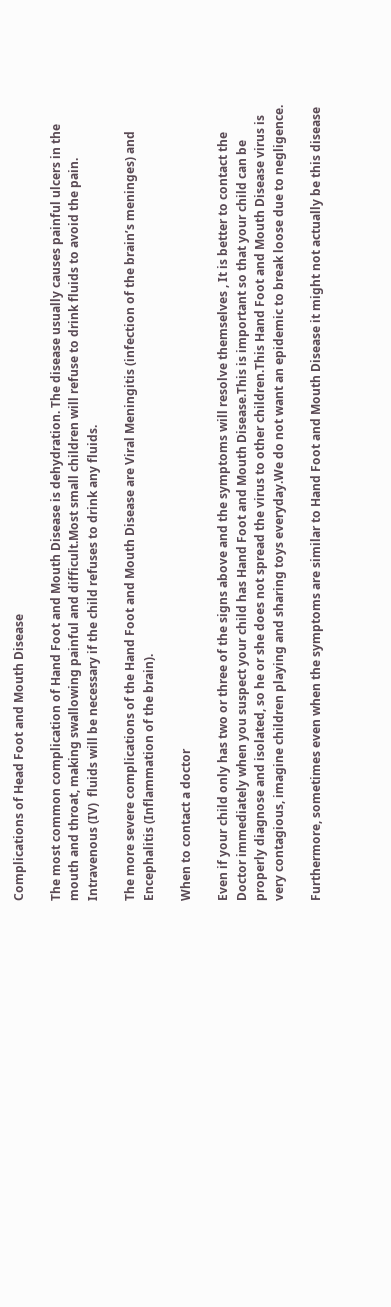Complications of Head Foot and Mouth Disease

The most common complication of Hand Foot and Mouth Disease is dehydration. The disease usually causes painful ulcers in the mouth and throat, making swallowing painful and difficult.Most small children will refuse to drink fluids to avoid the pain. Intravenous (IV)  fluids will be necessary if the child refuses to drink any fluids.

The more severe complications of the Hand Foot and Mouth Disease are Viral Meningitis (infection of the brain’s meninges) and Encephalitis (Inflammation of the brain).

When to contact a doctor

Even if your child only has two or three of the signs above and the symptoms will resolve themselves , It is better to contact the Doctor immediately when you suspect your child has Hand Foot and Mouth Disease.This is important so that your child can be properly diagnose and isolated, so he or she does not spread the virus to other children.This Hand Foot and Mouth Disease virus is very contagious, imagine children playing and sharing toys everyday.We do not want an epidemic to break loose due to negligence.

Furthermore, sometimes even when the symptoms are similar to Hand Foot and Mouth Disease it might not actually be this disease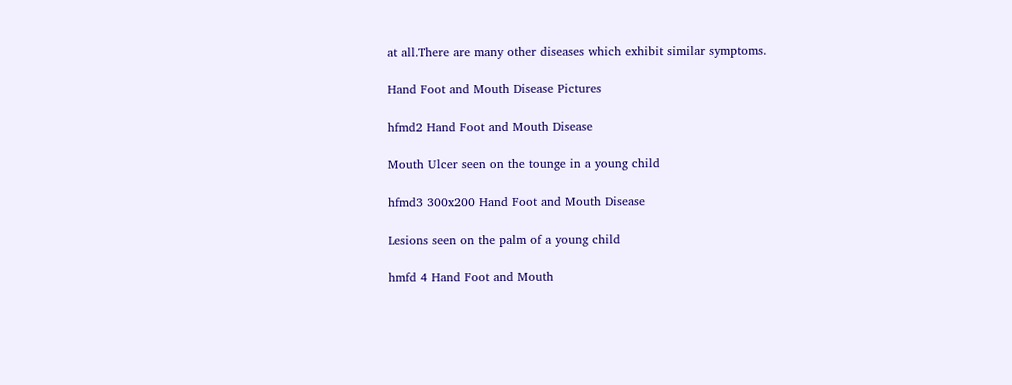at all.There are many other diseases which exhibit similar symptoms.

Hand Foot and Mouth Disease Pictures

hfmd2 Hand Foot and Mouth Disease

Mouth Ulcer seen on the tounge in a young child

hfmd3 300x200 Hand Foot and Mouth Disease

Lesions seen on the palm of a young child

hmfd 4 Hand Foot and Mouth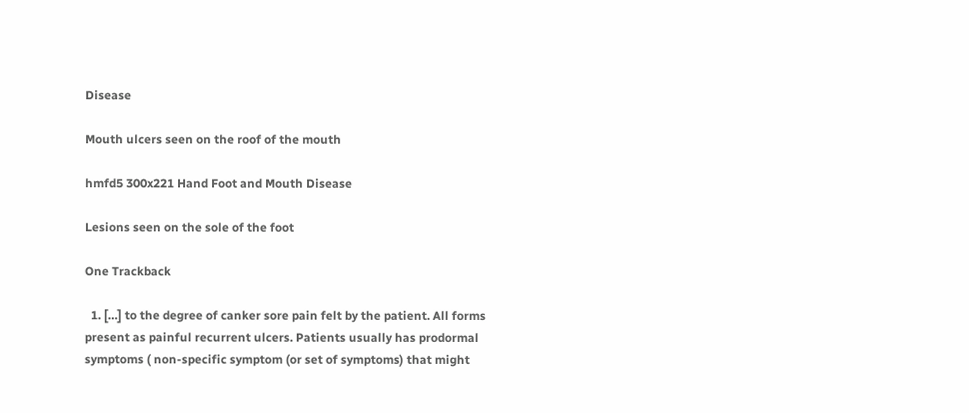Disease

Mouth ulcers seen on the roof of the mouth

hmfd5 300x221 Hand Foot and Mouth Disease

Lesions seen on the sole of the foot

One Trackback

  1. […] to the degree of canker sore pain felt by the patient. All forms present as painful recurrent ulcers. Patients usually has prodormal symptoms ( non-specific symptom (or set of symptoms) that might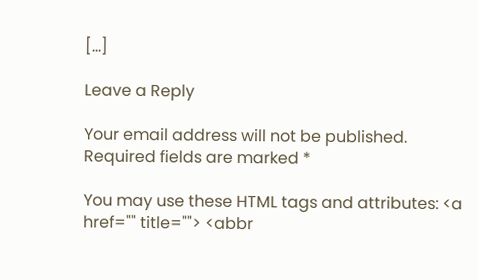[…]

Leave a Reply

Your email address will not be published. Required fields are marked *

You may use these HTML tags and attributes: <a href="" title=""> <abbr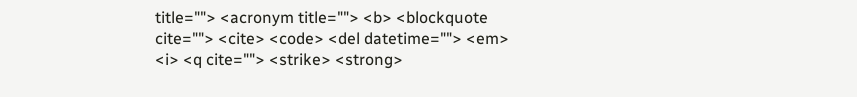title=""> <acronym title=""> <b> <blockquote cite=""> <cite> <code> <del datetime=""> <em> <i> <q cite=""> <strike> <strong>